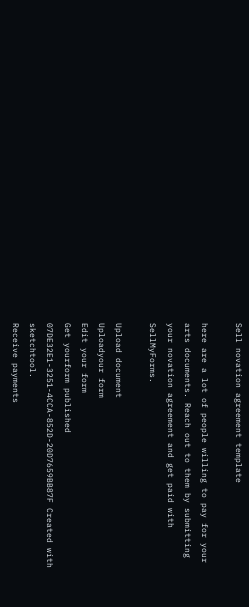Sell novation agreement template

here are a lot of people willing to pay for your arts documents. Reach out to them by submitting your novation agreement and get paid with SellMyForms.

Upload document
Uploadyour form
Edit your form
Get yourform published
07DE32E1-3251-4CCA-852D-20D7659BB87F Created with sketchtool.
Receive payments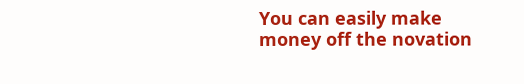You can easily make money off the novation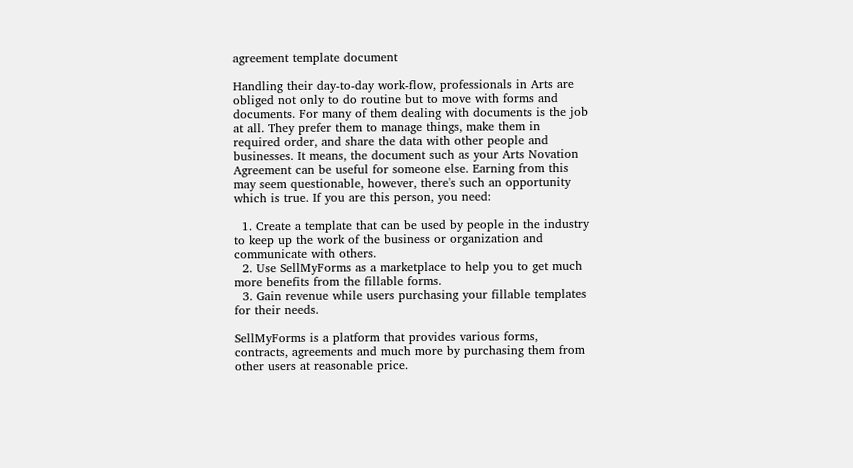agreement template document

Handling their day-to-day work-flow, professionals in Arts are obliged not only to do routine but to move with forms and documents. For many of them dealing with documents is the job at all. They prefer them to manage things, make them in required order, and share the data with other people and businesses. It means, the document such as your Arts Novation Agreement can be useful for someone else. Earning from this may seem questionable, however, there's such an opportunity which is true. If you are this person, you need:

  1. Create a template that can be used by people in the industry to keep up the work of the business or organization and communicate with others.
  2. Use SellMyForms as a marketplace to help you to get much more benefits from the fillable forms.
  3. Gain revenue while users purchasing your fillable templates for their needs.

SellMyForms is a platform that provides various forms, contracts, agreements and much more by purchasing them from other users at reasonable price.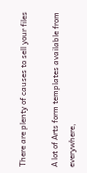There are plenty of causes to sell your files

A lot of Arts form templates available from everywhere,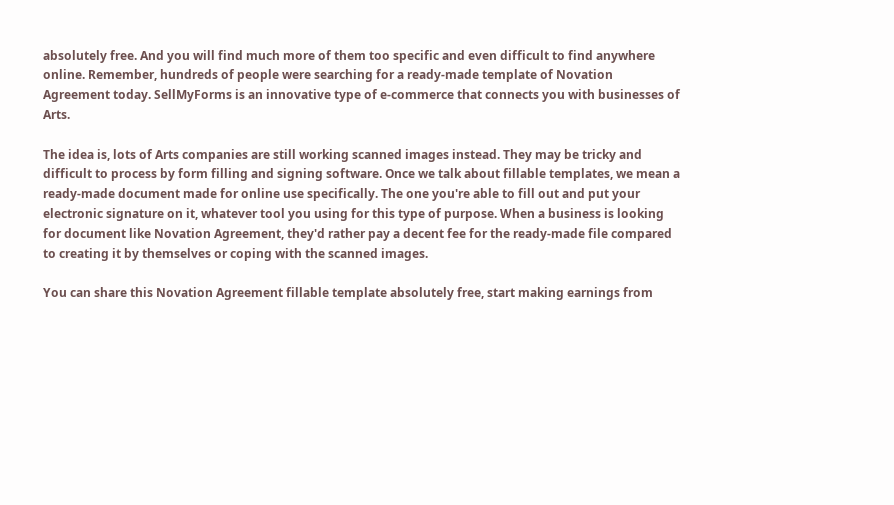absolutely free. And you will find much more of them too specific and even difficult to find anywhere online. Remember, hundreds of people were searching for a ready-made template of Novation Agreement today. SellMyForms is an innovative type of e-commerce that connects you with businesses of Arts.

The idea is, lots of Arts companies are still working scanned images instead. They may be tricky and difficult to process by form filling and signing software. Once we talk about fillable templates, we mean a ready-made document made for online use specifically. The one you're able to fill out and put your electronic signature on it, whatever tool you using for this type of purpose. When a business is looking for document like Novation Agreement, they'd rather pay a decent fee for the ready-made file compared to creating it by themselves or coping with the scanned images.

You can share this Novation Agreement fillable template absolutely free, start making earnings from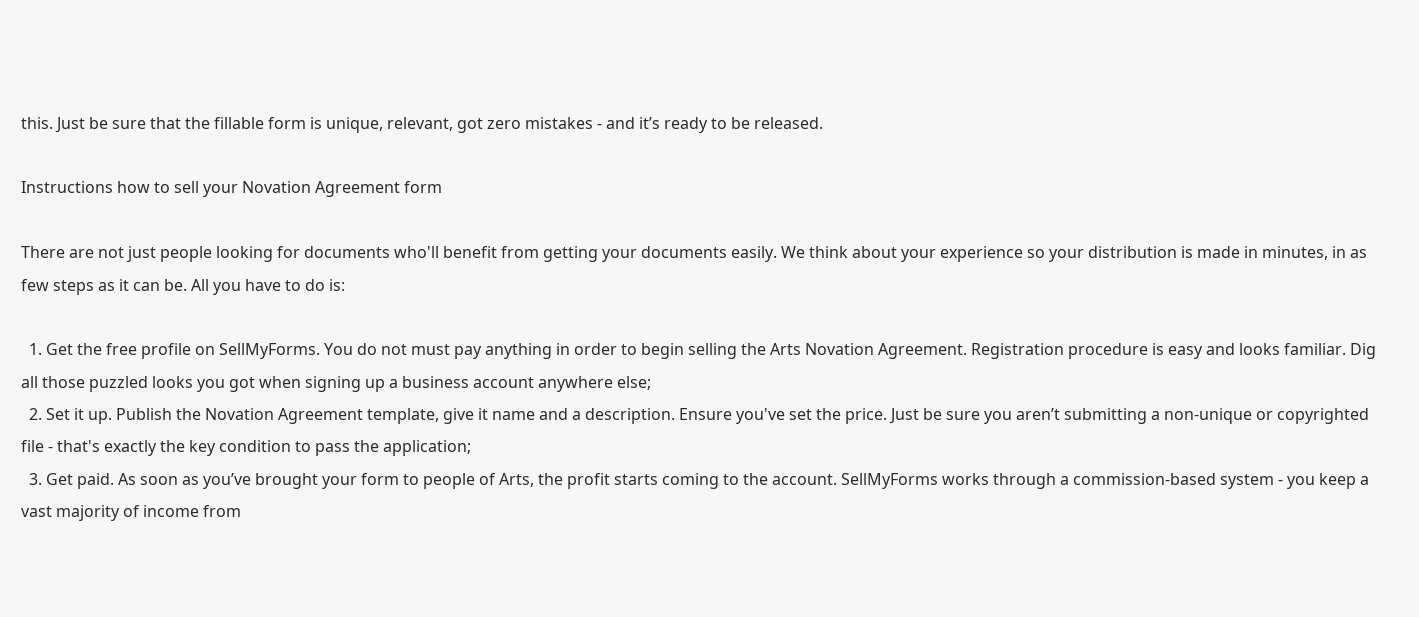this. Just be sure that the fillable form is unique, relevant, got zero mistakes - and it’s ready to be released.

Instructions how to sell your Novation Agreement form

There are not just people looking for documents who'll benefit from getting your documents easily. We think about your experience so your distribution is made in minutes, in as few steps as it can be. All you have to do is:

  1. Get the free profile on SellMyForms. You do not must pay anything in order to begin selling the Arts Novation Agreement. Registration procedure is easy and looks familiar. Dig all those puzzled looks you got when signing up a business account anywhere else;
  2. Set it up. Publish the Novation Agreement template, give it name and a description. Ensure you've set the price. Just be sure you aren’t submitting a non-unique or copyrighted file - that's exactly the key condition to pass the application;
  3. Get paid. As soon as you’ve brought your form to people of Arts, the profit starts coming to the account. SellMyForms works through a commission-based system - you keep a vast majority of income from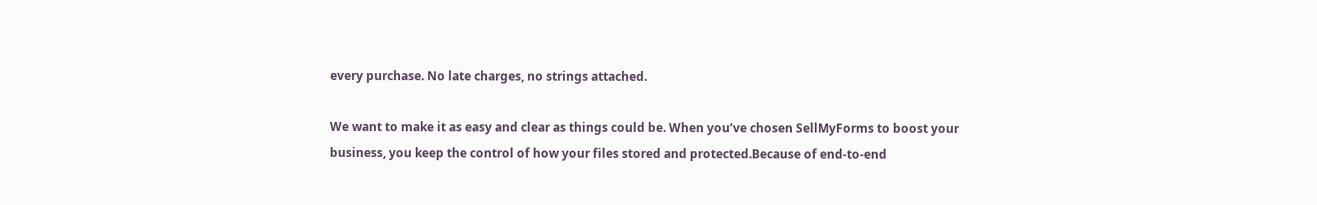every purchase. No late charges, no strings attached.

We want to make it as easy and clear as things could be. When you’ve chosen SellMyForms to boost your business, you keep the control of how your files stored and protected.Because of end-to-end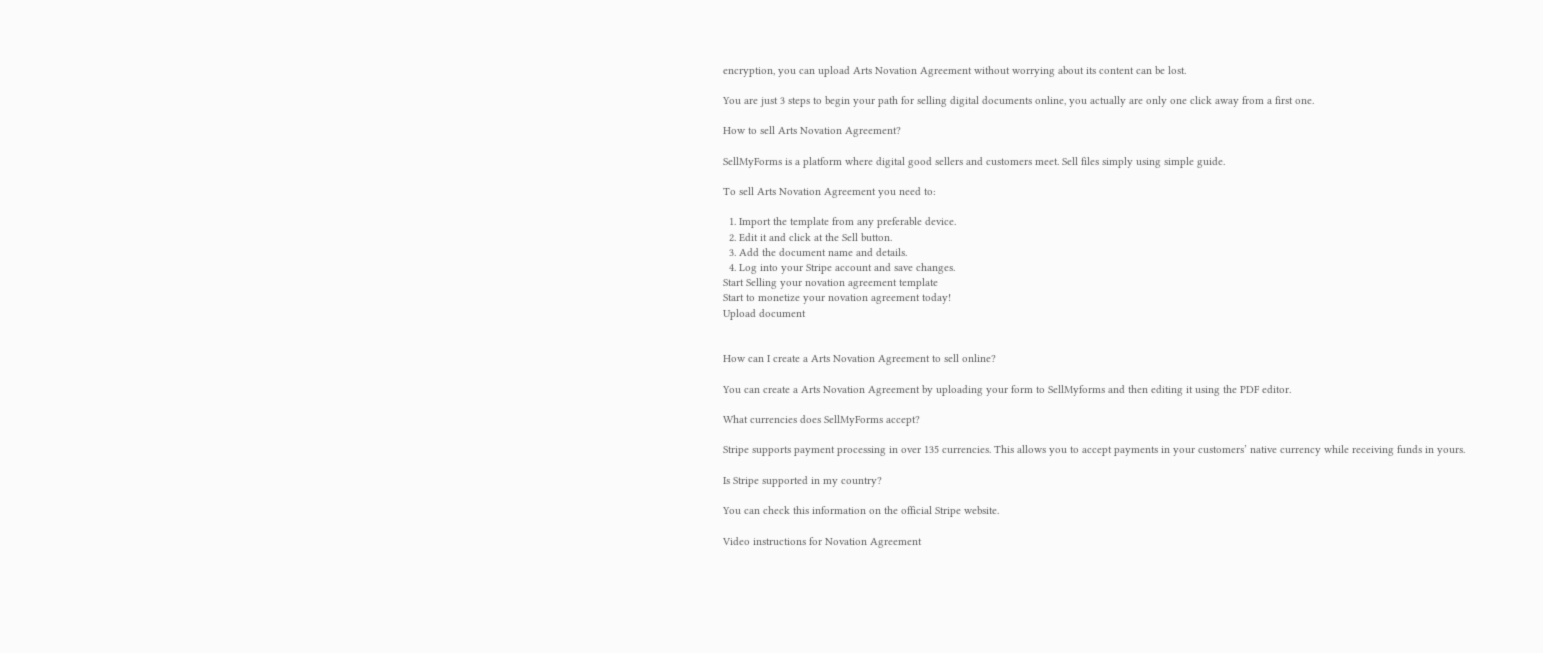encryption, you can upload Arts Novation Agreement without worrying about its content can be lost.

You are just 3 steps to begin your path for selling digital documents online, you actually are only one click away from a first one.

How to sell Arts Novation Agreement?

SellMyForms is a platform where digital good sellers and customers meet. Sell files simply using simple guide.

To sell Arts Novation Agreement you need to:

  1. Import the template from any preferable device.
  2. Edit it and click at the Sell button.
  3. Add the document name and details.
  4. Log into your Stripe account and save changes.
Start Selling your novation agreement template
Start to monetize your novation agreement today!
Upload document


How can I create a Arts Novation Agreement to sell online?

You can create a Arts Novation Agreement by uploading your form to SellMyforms and then editing it using the PDF editor.

What currencies does SellMyForms accept?

Stripe supports payment processing in over 135 currencies. This allows you to accept payments in your customers’ native currency while receiving funds in yours.

Is Stripe supported in my country?

You can check this information on the official Stripe website.

Video instructions for Novation Agreement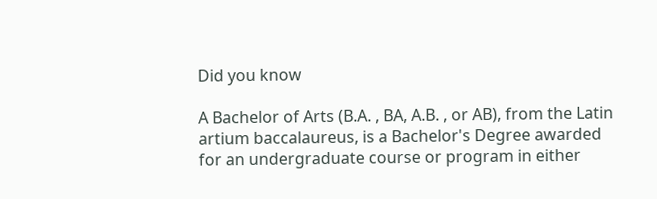Did you know

A Bachelor of Arts (B.A. , BA, A.B. , or AB), from the Latin artium baccalaureus, is a Bachelor's Degree awarded for an undergraduate course or program in either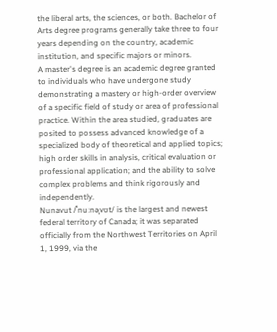the liberal arts, the sciences, or both. Bachelor of Arts degree programs generally take three to four years depending on the country, academic institution, and specific majors or minors.
A master's degree is an academic degree granted to individuals who have undergone study demonstrating a mastery or high-order overview of a specific field of study or area of professional practice. Within the area studied, graduates are posited to possess advanced knowledge of a specialized body of theoretical and applied topics; high order skills in analysis, critical evaluation or professional application; and the ability to solve complex problems and think rigorously and independently.
Nunavut /ˈnuːnəˌvʊt/ is the largest and newest federal territory of Canada; it was separated officially from the Northwest Territories on April 1, 1999, via the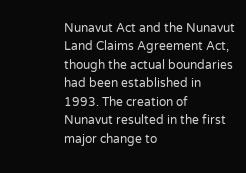Nunavut Act and the Nunavut Land Claims Agreement Act, though the actual boundaries had been established in 1993. The creation of Nunavut resulted in the first major change to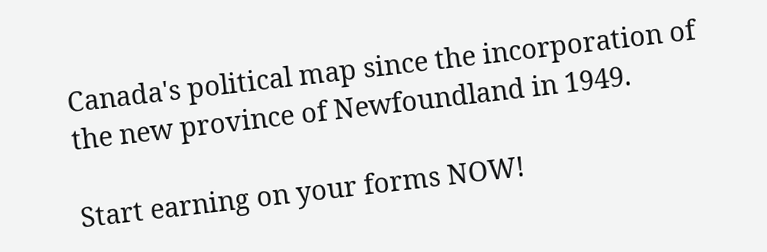Canada's political map since the incorporation of the new province of Newfoundland in 1949.

Start earning on your forms NOW!